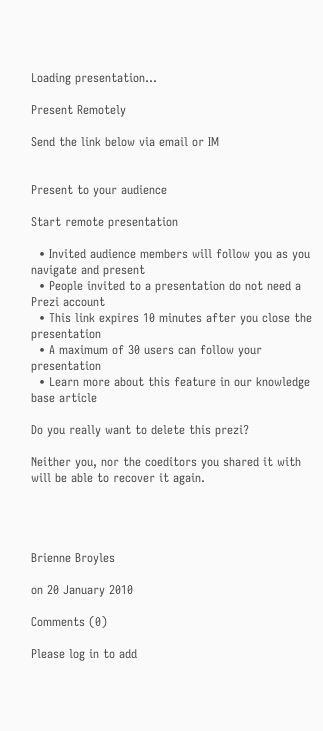Loading presentation...

Present Remotely

Send the link below via email or IM


Present to your audience

Start remote presentation

  • Invited audience members will follow you as you navigate and present
  • People invited to a presentation do not need a Prezi account
  • This link expires 10 minutes after you close the presentation
  • A maximum of 30 users can follow your presentation
  • Learn more about this feature in our knowledge base article

Do you really want to delete this prezi?

Neither you, nor the coeditors you shared it with will be able to recover it again.




Brienne Broyles

on 20 January 2010

Comments (0)

Please log in to add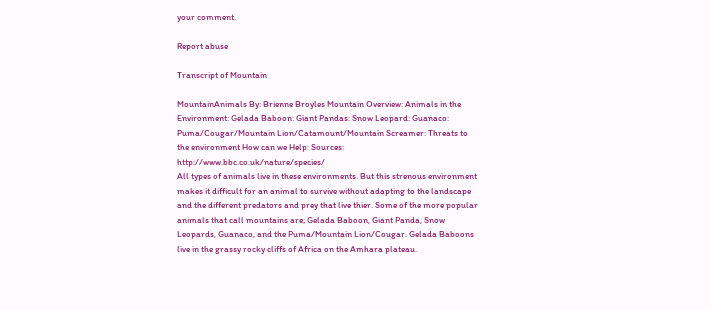your comment.

Report abuse

Transcript of Mountain

MountainAnimals By: Brienne Broyles Mountain Overview: Animals in the Environment: Gelada Baboon: Giant Pandas: Snow Leopard: Guanaco: Puma/Cougar/Mountain Lion/Catamount/Mountain Screamer: Threats to the environment How can we Help: Sources: http://www.bbc.co.uk/nature/species/
All types of animals live in these environments. But this strenous environment makes it difficult for an animal to survive without adapting to the landscape and the different predators and prey that live thier. Some of the more popular animals that call mountains are; Gelada Baboon, Giant Panda, Snow Leopards, Guanaco, and the Puma/Mountain Lion/Cougar. Gelada Baboons live in the grassy rocky cliffs of Africa on the Amhara plateau.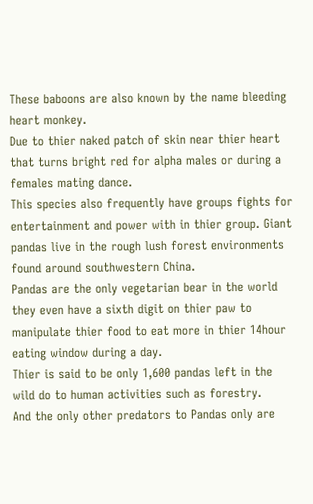These baboons are also known by the name bleeding heart monkey.
Due to thier naked patch of skin near thier heart that turns bright red for alpha males or during a females mating dance.
This species also frequently have groups fights for entertainment and power with in thier group. Giant pandas live in the rough lush forest environments found around southwestern China.
Pandas are the only vegetarian bear in the world they even have a sixth digit on thier paw to manipulate thier food to eat more in thier 14hour eating window during a day.
Thier is said to be only 1,600 pandas left in the wild do to human activities such as forestry.
And the only other predators to Pandas only are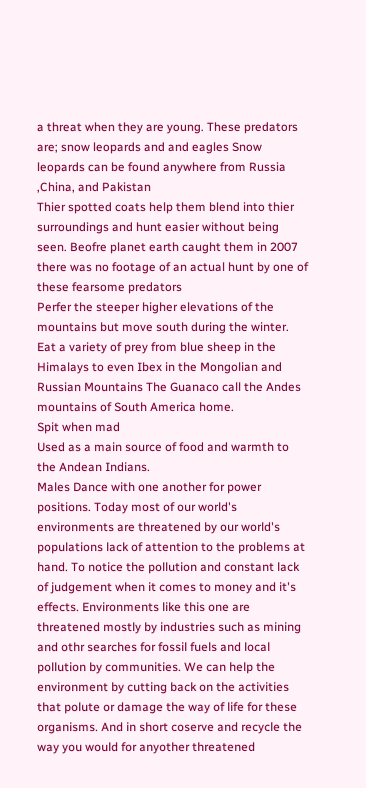a threat when they are young. These predators are; snow leopards and and eagles Snow leopards can be found anywhere from Russia ,China, and Pakistan
Thier spotted coats help them blend into thier surroundings and hunt easier without being seen. Beofre planet earth caught them in 2007 there was no footage of an actual hunt by one of these fearsome predators
Perfer the steeper higher elevations of the mountains but move south during the winter.
Eat a variety of prey from blue sheep in the Himalays to even Ibex in the Mongolian and Russian Mountains The Guanaco call the Andes mountains of South America home.
Spit when mad
Used as a main source of food and warmth to the Andean Indians.
Males Dance with one another for power positions. Today most of our world's environments are threatened by our world's populations lack of attention to the problems at hand. To notice the pollution and constant lack of judgement when it comes to money and it's effects. Environments like this one are threatened mostly by industries such as mining and othr searches for fossil fuels and local pollution by communities. We can help the environment by cutting back on the activities that polute or damage the way of life for these organisms. And in short coserve and recycle the way you would for anyother threatened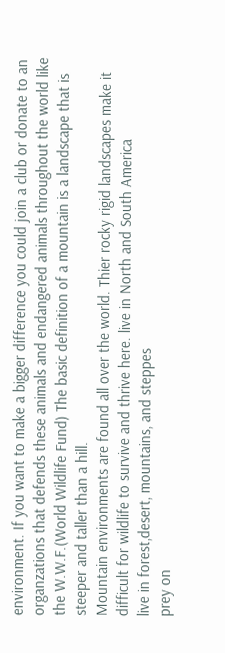environment. If you want to make a bigger difference you could join a club or donate to an organzations that defends these animals and endangered animals throughout the world like the W.W.F.(World Wildlife Fund) The basic definition of a mountain is a landscape that is steeper and taller than a hill.
Mountain environments are found all over the world. Thier rocky rigid landscapes make it difficult for wildlife to survive and thrive here. live in North and South America
live in forest,desert, mountains, and steppes
prey on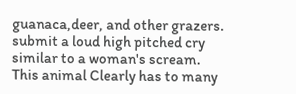guanaca,deer, and other grazers.
submit a loud high pitched cry similar to a woman's scream.
This animal Clearly has to many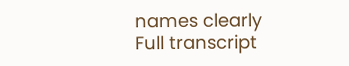names clearly
Full transcript